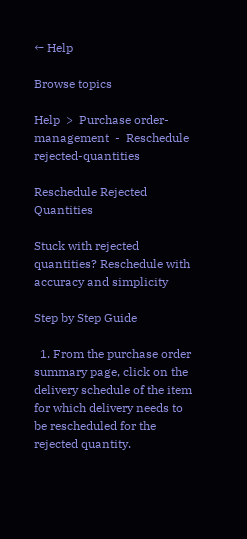← Help

Browse topics

Help  >  Purchase order-management  -  Reschedule rejected-quantities

Reschedule Rejected Quantities

Stuck with rejected quantities? Reschedule with accuracy and simplicity

Step by Step Guide

  1. From the purchase order summary page, click on the delivery schedule of the item for which delivery needs to be rescheduled for the rejected quantity.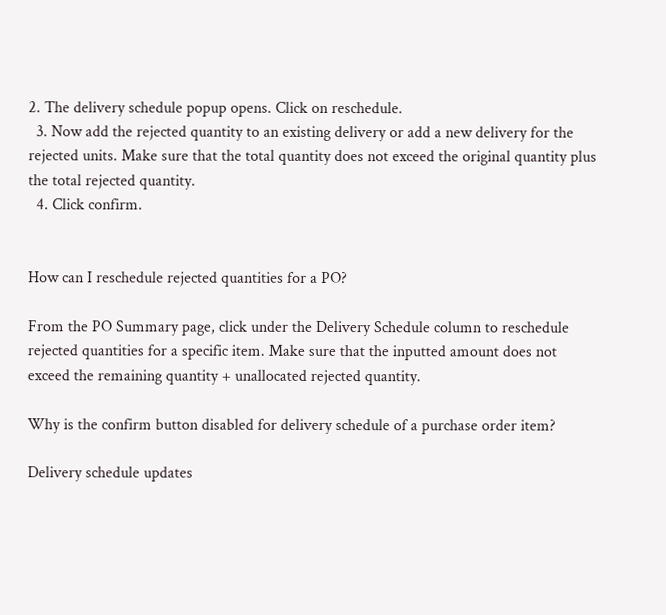2. The delivery schedule popup opens. Click on reschedule.
  3. Now add the rejected quantity to an existing delivery or add a new delivery for the rejected units. Make sure that the total quantity does not exceed the original quantity plus the total rejected quantity.
  4. Click confirm.


How can I reschedule rejected quantities for a PO?

From the PO Summary page, click under the Delivery Schedule column to reschedule rejected quantities for a specific item. Make sure that the inputted amount does not exceed the remaining quantity + unallocated rejected quantity.

Why is the confirm button disabled for delivery schedule of a purchase order item?

Delivery schedule updates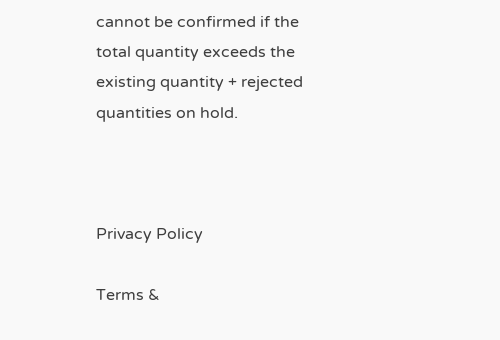cannot be confirmed if the total quantity exceeds the existing quantity + rejected quantities on hold.



Privacy Policy

Terms &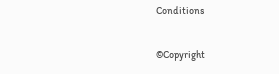Conditions

©Copyright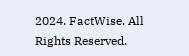2024. FactWise. All Rights Reserved.